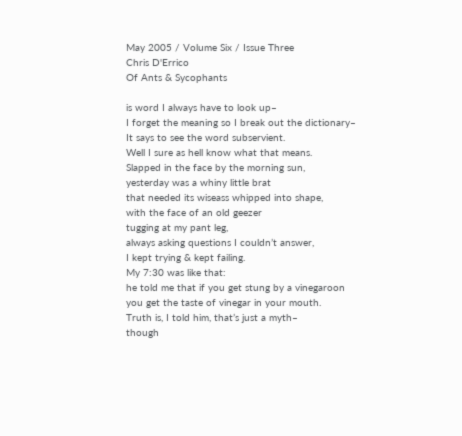May 2005 / Volume Six / Issue Three
Chris D'Errico
Of Ants & Sycophants

is word I always have to look up–
I forget the meaning so I break out the dictionary–
It says to see the word subservient.
Well I sure as hell know what that means.
Slapped in the face by the morning sun,
yesterday was a whiny little brat
that needed its wiseass whipped into shape,
with the face of an old geezer
tugging at my pant leg,
always asking questions I couldn’t answer,
I kept trying & kept failing.
My 7:30 was like that:
he told me that if you get stung by a vinegaroon
you get the taste of vinegar in your mouth.
Truth is, I told him, that’s just a myth–
though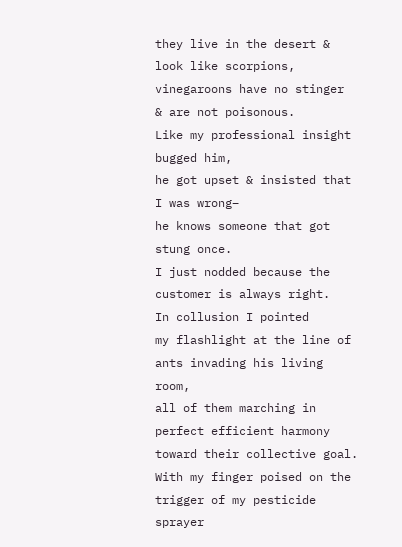they live in the desert & look like scorpions,
vinegaroons have no stinger
& are not poisonous.
Like my professional insight bugged him,
he got upset & insisted that I was wrong–
he knows someone that got stung once.
I just nodded because the customer is always right.
In collusion I pointed
my flashlight at the line of ants invading his living room,
all of them marching in perfect efficient harmony
toward their collective goal.
With my finger poised on the trigger of my pesticide sprayer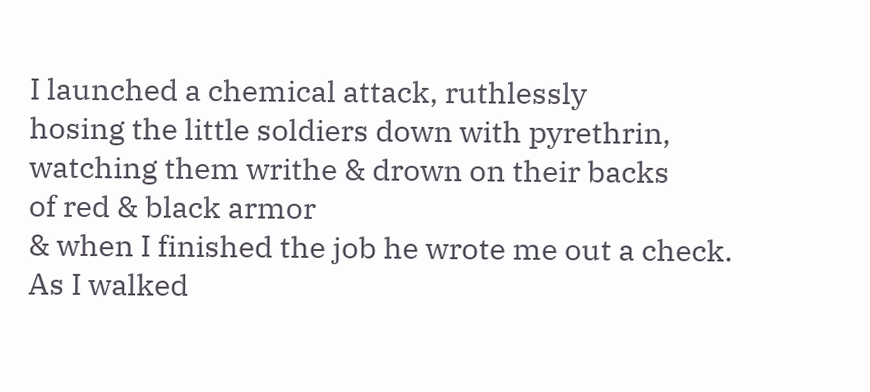I launched a chemical attack, ruthlessly
hosing the little soldiers down with pyrethrin,
watching them writhe & drown on their backs
of red & black armor
& when I finished the job he wrote me out a check.
As I walked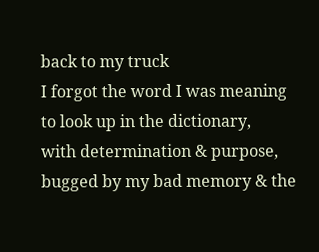back to my truck
I forgot the word I was meaning to look up in the dictionary,
with determination & purpose,
bugged by my bad memory & the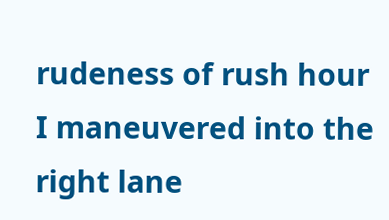rudeness of rush hour
I maneuvered into the right lane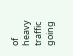of heavy traffic going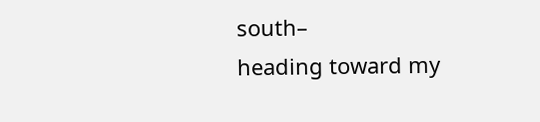south–
heading toward my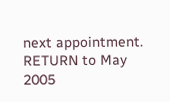next appointment.
RETURN to May 2005